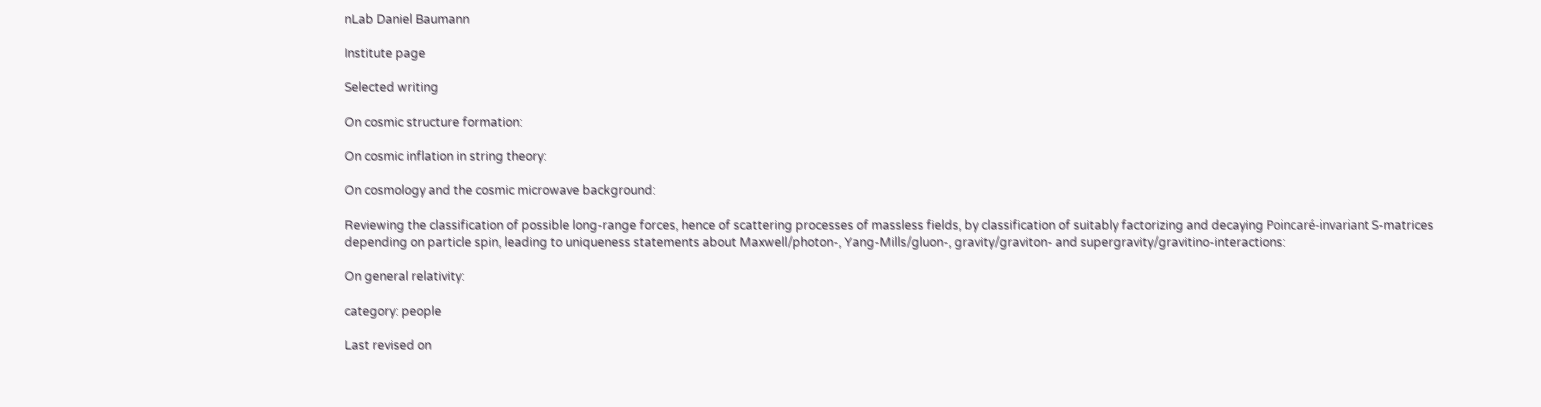nLab Daniel Baumann

Institute page

Selected writing

On cosmic structure formation:

On cosmic inflation in string theory:

On cosmology and the cosmic microwave background:

Reviewing the classification of possible long-range forces, hence of scattering processes of massless fields, by classification of suitably factorizing and decaying Poincaré-invariant S-matrices depending on particle spin, leading to uniqueness statements about Maxwell/photon-, Yang-Mills/gluon-, gravity/graviton- and supergravity/gravitino-interactions:

On general relativity:

category: people

Last revised on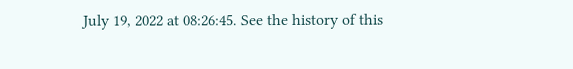July 19, 2022 at 08:26:45. See the history of this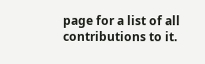page for a list of all contributions to it.